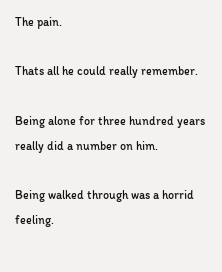The pain.

Thats all he could really remember.

Being alone for three hundred years really did a number on him.

Being walked through was a horrid feeling.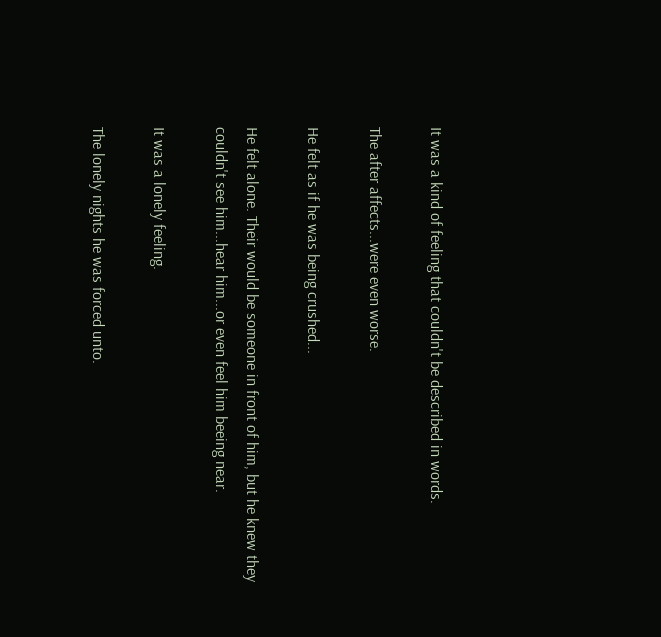It was a kind of feeling that couldn't be described in words.

The after affects...were even worse.

He felt as if he was being crushed...

He felt alone. Their would be someone in front of him, but he knew they couldn't see him...hear him...or even feel him beeing near.

It was a lonely feeling.

The lonely nights he was forced unto.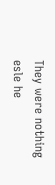They were nothing esle he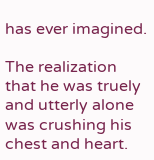has ever imagined.

The realization that he was truely and utterly alone was crushing his chest and heart.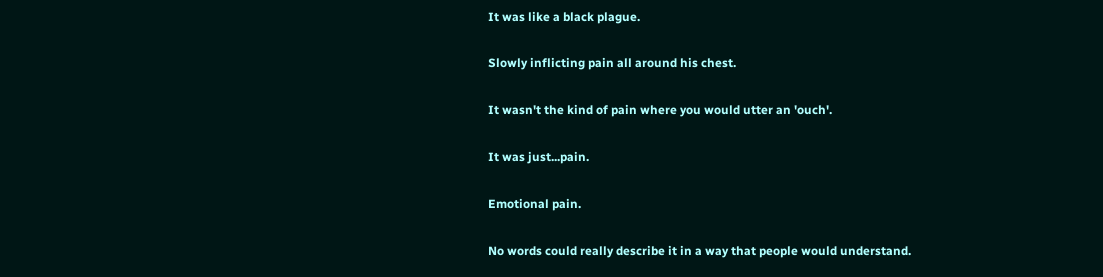It was like a black plague.

Slowly inflicting pain all around his chest.

It wasn't the kind of pain where you would utter an 'ouch'.

It was just...pain.

Emotional pain.

No words could really describe it in a way that people would understand.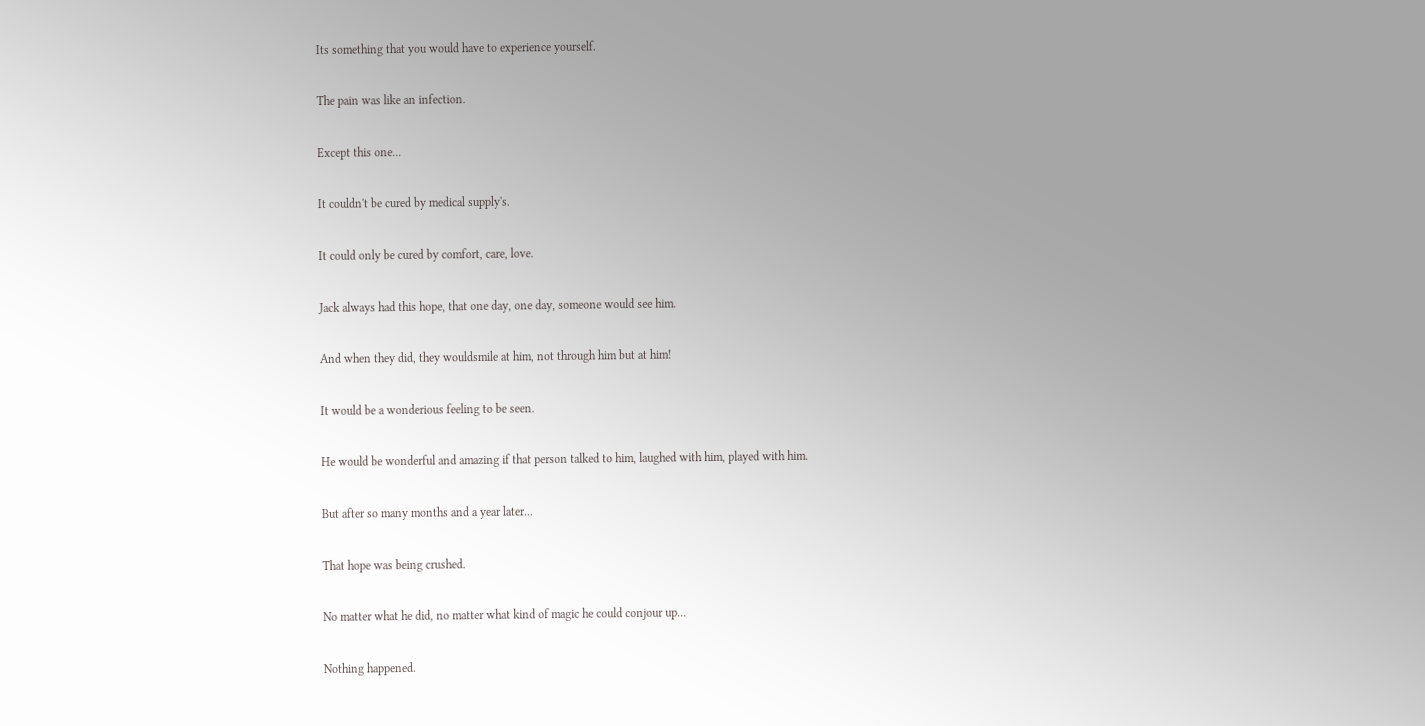Its something that you would have to experience yourself.

The pain was like an infection.

Except this one...

It couldn't be cured by medical supply's.

It could only be cured by comfort, care, love.

Jack always had this hope, that one day, one day, someone would see him.

And when they did, they wouldsmile at him, not through him but at him!

It would be a wonderious feeling to be seen.

He would be wonderful and amazing if that person talked to him, laughed with him, played with him.

But after so many months and a year later...

That hope was being crushed.

No matter what he did, no matter what kind of magic he could conjour up...

Nothing happened.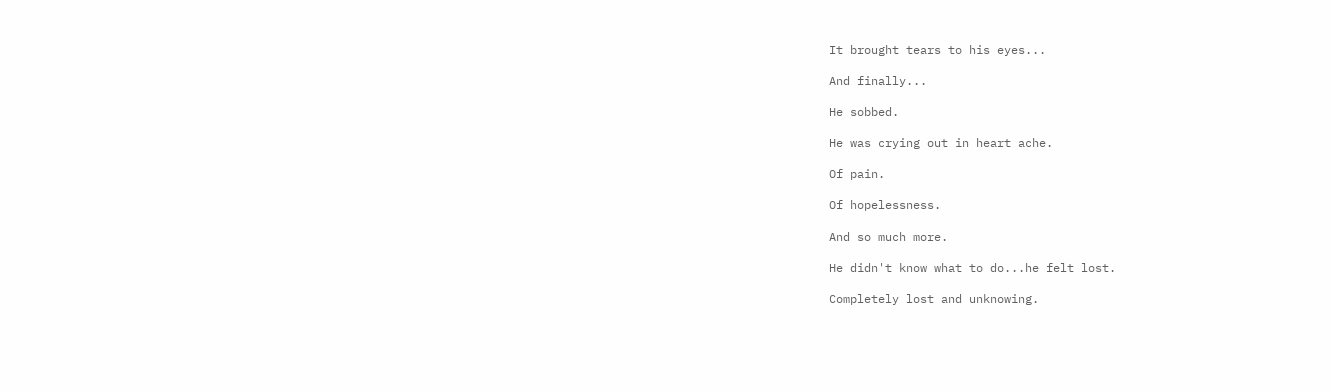It brought tears to his eyes...

And finally...

He sobbed.

He was crying out in heart ache.

Of pain.

Of hopelessness.

And so much more.

He didn't know what to do...he felt lost.

Completely lost and unknowing.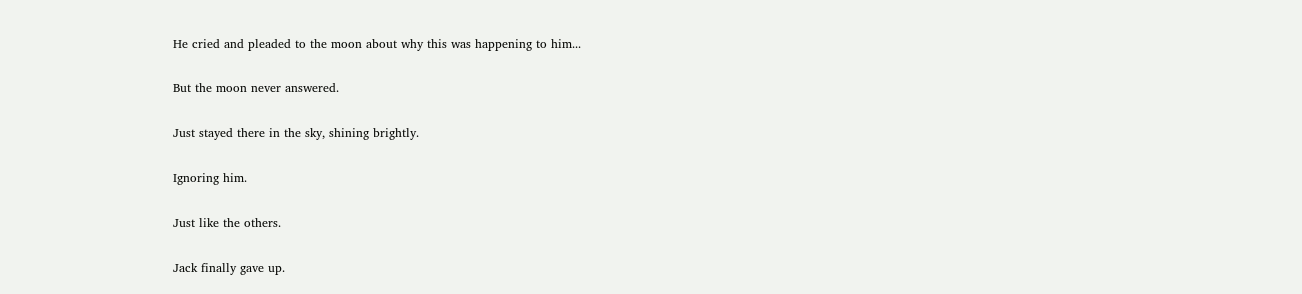He cried and pleaded to the moon about why this was happening to him...

But the moon never answered.

Just stayed there in the sky, shining brightly.

Ignoring him.

Just like the others.

Jack finally gave up.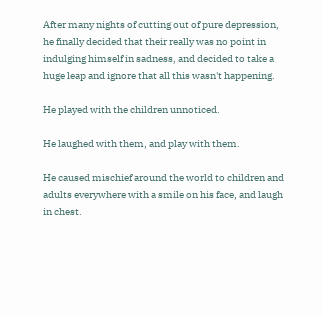After many nights of cutting out of pure depression, he finally decided that their really was no point in indulging himself in sadness, and decided to take a huge leap and ignore that all this wasn't happening.

He played with the children unnoticed.

He laughed with them, and play with them.

He caused mischief around the world to children and adults everywhere with a smile on his face, and laugh in chest.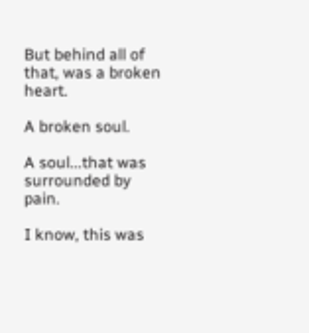But behind all of that, was a broken heart.

A broken soul.

A soul...that was surrounded by pain.

I know, this was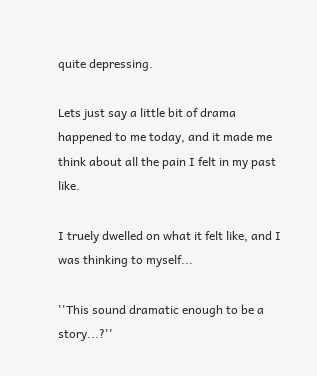quite depressing.

Lets just say a little bit of drama happened to me today, and it made me think about all the pain I felt in my past like.

I truely dwelled on what it felt like, and I was thinking to myself...

''This sound dramatic enough to be a story...?''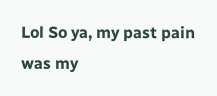Lol So ya, my past pain was my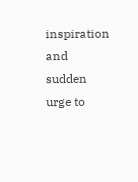inspiration and sudden urge to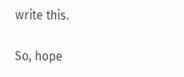write this.

So, hope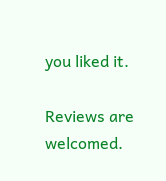you liked it.

Reviews are welcomed.